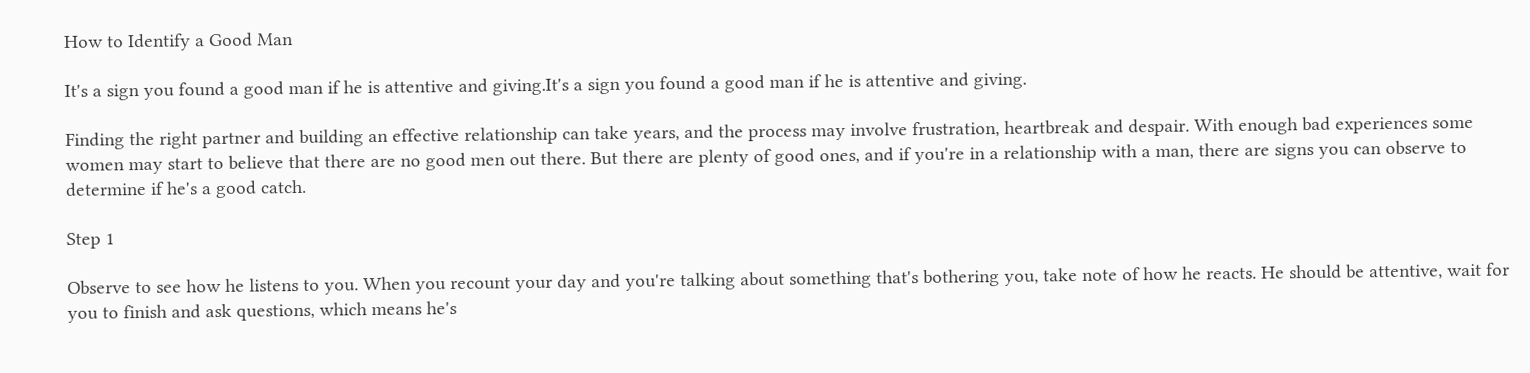How to Identify a Good Man

It's a sign you found a good man if he is attentive and giving.It's a sign you found a good man if he is attentive and giving.

Finding the right partner and building an effective relationship can take years, and the process may involve frustration, heartbreak and despair. With enough bad experiences some women may start to believe that there are no good men out there. But there are plenty of good ones, and if you're in a relationship with a man, there are signs you can observe to determine if he's a good catch.

Step 1

Observe to see how he listens to you. When you recount your day and you're talking about something that's bothering you, take note of how he reacts. He should be attentive, wait for you to finish and ask questions, which means he's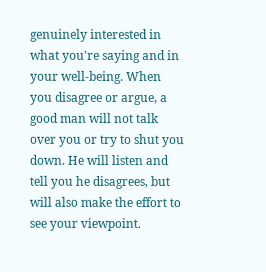genuinely interested in what you're saying and in your well-being. When you disagree or argue, a good man will not talk over you or try to shut you down. He will listen and tell you he disagrees, but will also make the effort to see your viewpoint.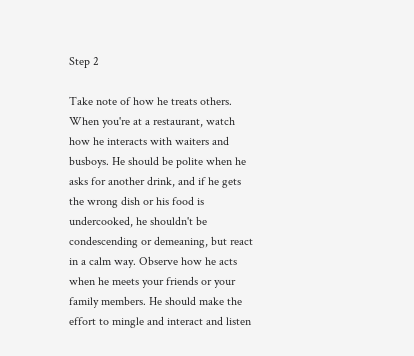Step 2

Take note of how he treats others. When you're at a restaurant, watch how he interacts with waiters and busboys. He should be polite when he asks for another drink, and if he gets the wrong dish or his food is undercooked, he shouldn't be condescending or demeaning, but react in a calm way. Observe how he acts when he meets your friends or your family members. He should make the effort to mingle and interact and listen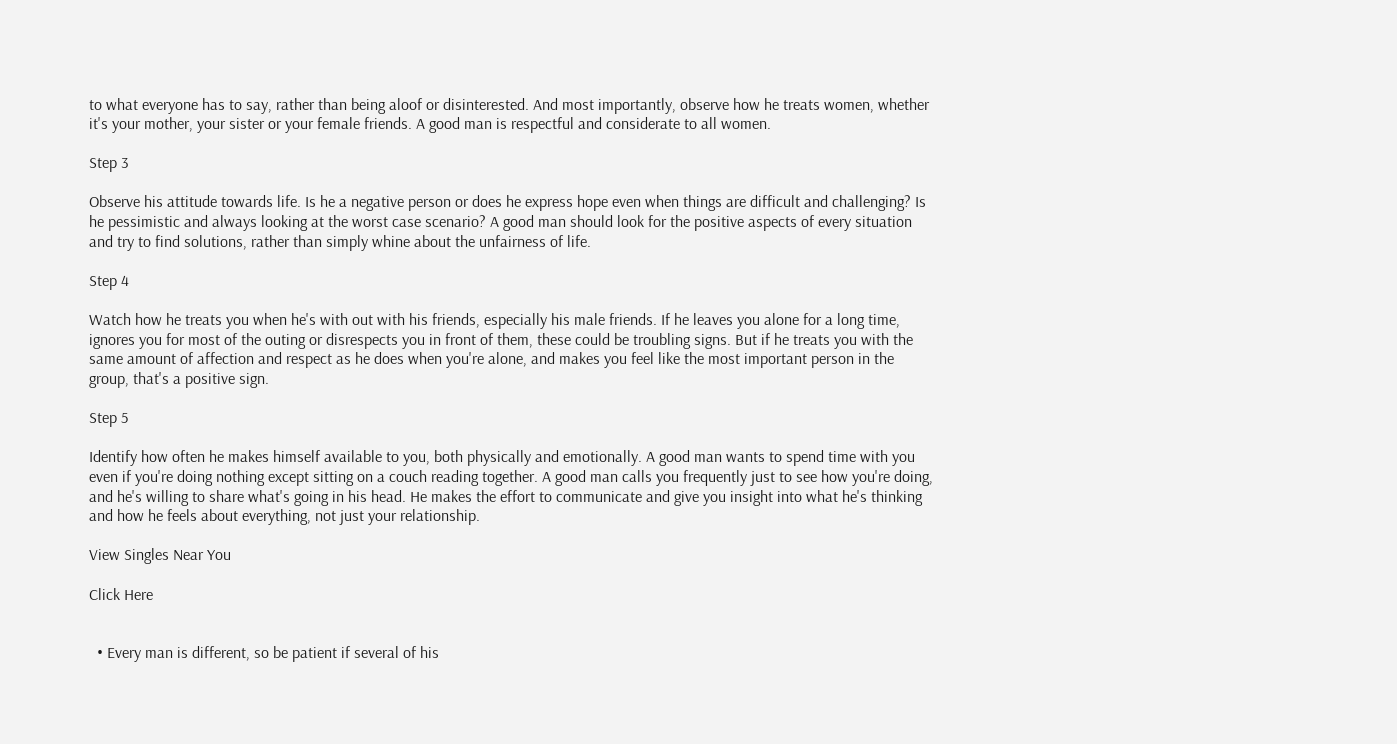to what everyone has to say, rather than being aloof or disinterested. And most importantly, observe how he treats women, whether it's your mother, your sister or your female friends. A good man is respectful and considerate to all women.

Step 3

Observe his attitude towards life. Is he a negative person or does he express hope even when things are difficult and challenging? Is he pessimistic and always looking at the worst case scenario? A good man should look for the positive aspects of every situation and try to find solutions, rather than simply whine about the unfairness of life.

Step 4

Watch how he treats you when he's with out with his friends, especially his male friends. If he leaves you alone for a long time, ignores you for most of the outing or disrespects you in front of them, these could be troubling signs. But if he treats you with the same amount of affection and respect as he does when you're alone, and makes you feel like the most important person in the group, that's a positive sign.

Step 5

Identify how often he makes himself available to you, both physically and emotionally. A good man wants to spend time with you even if you're doing nothing except sitting on a couch reading together. A good man calls you frequently just to see how you're doing, and he's willing to share what's going in his head. He makes the effort to communicate and give you insight into what he's thinking and how he feels about everything, not just your relationship.

View Singles Near You

Click Here


  • Every man is different, so be patient if several of his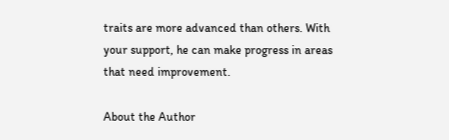traits are more advanced than others. With your support, he can make progress in areas that need improvement.

About the Author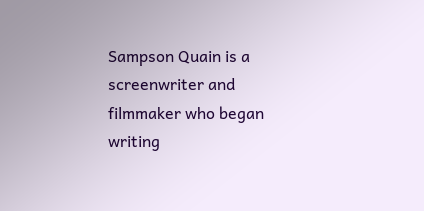Sampson Quain is a screenwriter and filmmaker who began writing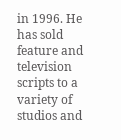in 1996. He has sold feature and television scripts to a variety of studios and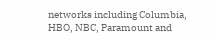networks including Columbia, HBO, NBC, Paramount and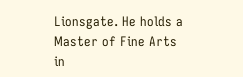Lionsgate. He holds a Master of Fine Arts in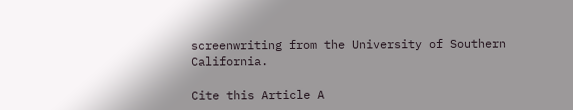screenwriting from the University of Southern California.

Cite this Article A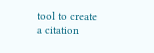tool to create a citation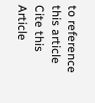to reference this article Cite this Article